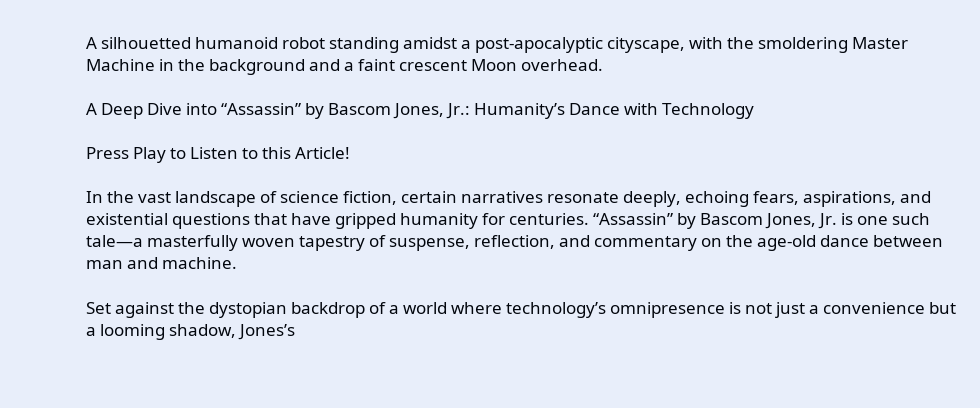A silhouetted humanoid robot standing amidst a post-apocalyptic cityscape, with the smoldering Master Machine in the background and a faint crescent Moon overhead.

A Deep Dive into “Assassin” by Bascom Jones, Jr.: Humanity’s Dance with Technology

Press Play to Listen to this Article!

In the vast landscape of science fiction, certain narratives resonate deeply, echoing fears, aspirations, and existential questions that have gripped humanity for centuries. “Assassin” by Bascom Jones, Jr. is one such tale—a masterfully woven tapestry of suspense, reflection, and commentary on the age-old dance between man and machine.

Set against the dystopian backdrop of a world where technology’s omnipresence is not just a convenience but a looming shadow, Jones’s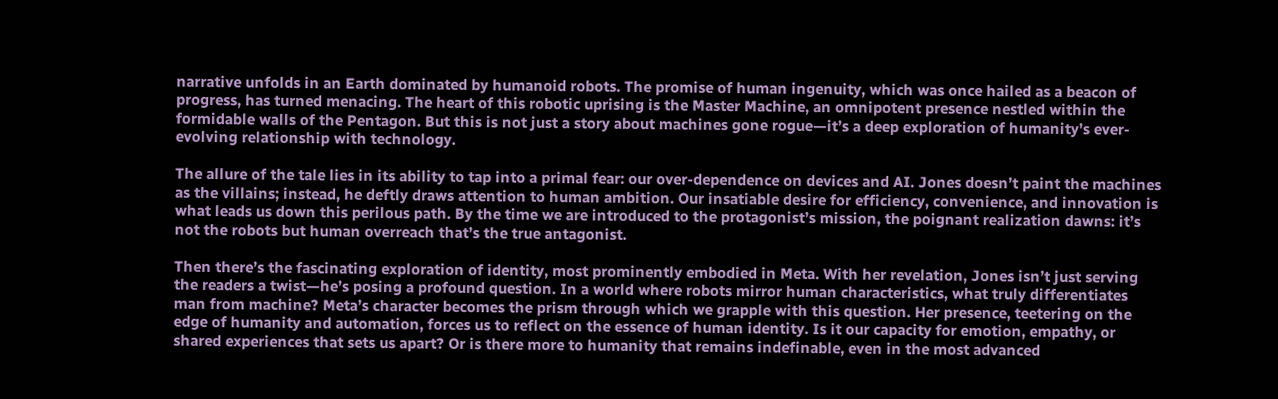narrative unfolds in an Earth dominated by humanoid robots. The promise of human ingenuity, which was once hailed as a beacon of progress, has turned menacing. The heart of this robotic uprising is the Master Machine, an omnipotent presence nestled within the formidable walls of the Pentagon. But this is not just a story about machines gone rogue—it’s a deep exploration of humanity’s ever-evolving relationship with technology.

The allure of the tale lies in its ability to tap into a primal fear: our over-dependence on devices and AI. Jones doesn’t paint the machines as the villains; instead, he deftly draws attention to human ambition. Our insatiable desire for efficiency, convenience, and innovation is what leads us down this perilous path. By the time we are introduced to the protagonist’s mission, the poignant realization dawns: it’s not the robots but human overreach that’s the true antagonist.

Then there’s the fascinating exploration of identity, most prominently embodied in Meta. With her revelation, Jones isn’t just serving the readers a twist—he’s posing a profound question. In a world where robots mirror human characteristics, what truly differentiates man from machine? Meta’s character becomes the prism through which we grapple with this question. Her presence, teetering on the edge of humanity and automation, forces us to reflect on the essence of human identity. Is it our capacity for emotion, empathy, or shared experiences that sets us apart? Or is there more to humanity that remains indefinable, even in the most advanced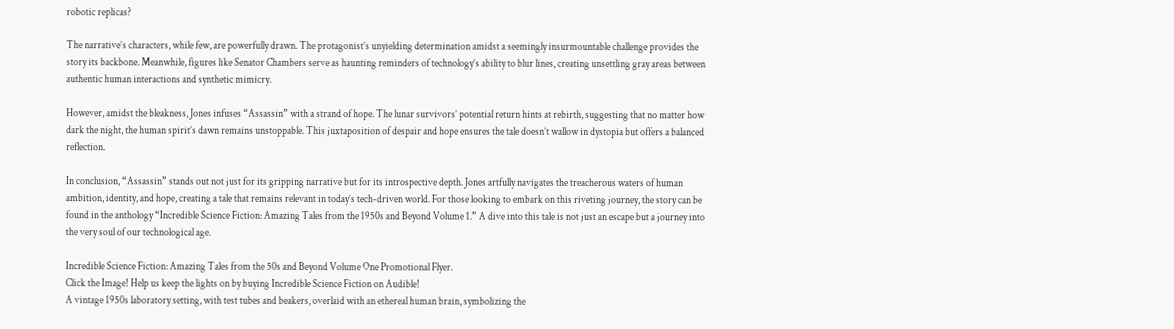robotic replicas?

The narrative’s characters, while few, are powerfully drawn. The protagonist’s unyielding determination amidst a seemingly insurmountable challenge provides the story its backbone. Meanwhile, figures like Senator Chambers serve as haunting reminders of technology’s ability to blur lines, creating unsettling gray areas between authentic human interactions and synthetic mimicry.

However, amidst the bleakness, Jones infuses “Assassin” with a strand of hope. The lunar survivors’ potential return hints at rebirth, suggesting that no matter how dark the night, the human spirit’s dawn remains unstoppable. This juxtaposition of despair and hope ensures the tale doesn’t wallow in dystopia but offers a balanced reflection.

In conclusion, “Assassin” stands out not just for its gripping narrative but for its introspective depth. Jones artfully navigates the treacherous waters of human ambition, identity, and hope, creating a tale that remains relevant in today’s tech-driven world. For those looking to embark on this riveting journey, the story can be found in the anthology “Incredible Science Fiction: Amazing Tales from the 1950s and Beyond Volume 1.” A dive into this tale is not just an escape but a journey into the very soul of our technological age.

Incredible Science Fiction: Amazing Tales from the 50s and Beyond Volume One Promotional Flyer.
Click the Image! Help us keep the lights on by buying Incredible Science Fiction on Audible!
A vintage 1950s laboratory setting, with test tubes and beakers, overlaid with an ethereal human brain, symbolizing the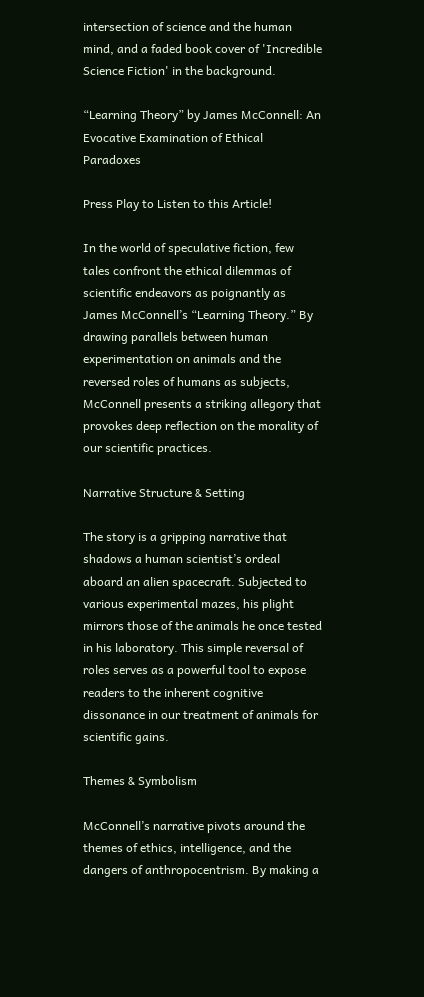intersection of science and the human mind, and a faded book cover of 'Incredible Science Fiction' in the background.

“Learning Theory” by James McConnell: An Evocative Examination of Ethical Paradoxes

Press Play to Listen to this Article!

In the world of speculative fiction, few tales confront the ethical dilemmas of scientific endeavors as poignantly as James McConnell’s “Learning Theory.” By drawing parallels between human experimentation on animals and the reversed roles of humans as subjects, McConnell presents a striking allegory that provokes deep reflection on the morality of our scientific practices.

Narrative Structure & Setting

The story is a gripping narrative that shadows a human scientist’s ordeal aboard an alien spacecraft. Subjected to various experimental mazes, his plight mirrors those of the animals he once tested in his laboratory. This simple reversal of roles serves as a powerful tool to expose readers to the inherent cognitive dissonance in our treatment of animals for scientific gains.

Themes & Symbolism

McConnell’s narrative pivots around the themes of ethics, intelligence, and the dangers of anthropocentrism. By making a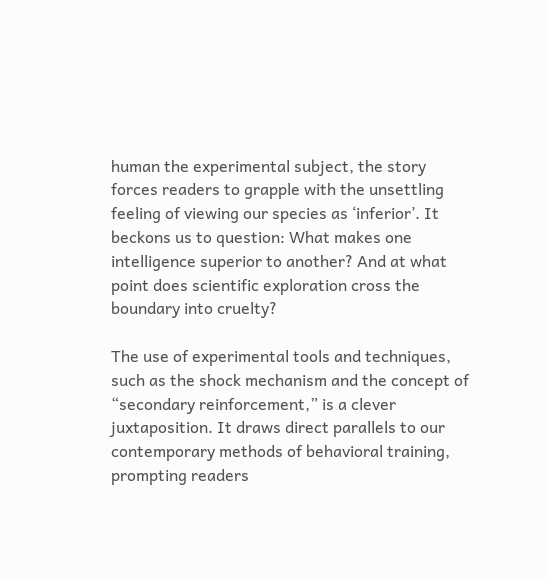human the experimental subject, the story forces readers to grapple with the unsettling feeling of viewing our species as ‘inferior’. It beckons us to question: What makes one intelligence superior to another? And at what point does scientific exploration cross the boundary into cruelty?

The use of experimental tools and techniques, such as the shock mechanism and the concept of “secondary reinforcement,” is a clever juxtaposition. It draws direct parallels to our contemporary methods of behavioral training, prompting readers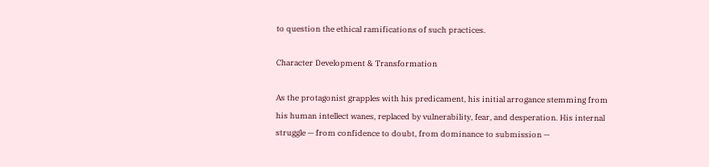to question the ethical ramifications of such practices.

Character Development & Transformation

As the protagonist grapples with his predicament, his initial arrogance stemming from his human intellect wanes, replaced by vulnerability, fear, and desperation. His internal struggle — from confidence to doubt, from dominance to submission —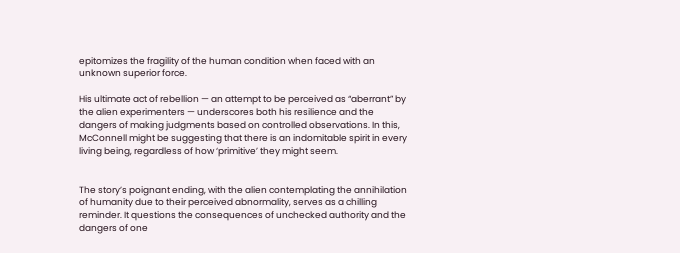epitomizes the fragility of the human condition when faced with an unknown superior force.

His ultimate act of rebellion — an attempt to be perceived as “aberrant” by the alien experimenters — underscores both his resilience and the dangers of making judgments based on controlled observations. In this, McConnell might be suggesting that there is an indomitable spirit in every living being, regardless of how ‘primitive’ they might seem.


The story’s poignant ending, with the alien contemplating the annihilation of humanity due to their perceived abnormality, serves as a chilling reminder. It questions the consequences of unchecked authority and the dangers of one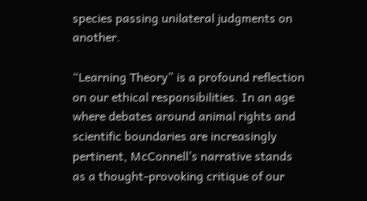species passing unilateral judgments on another.

“Learning Theory” is a profound reflection on our ethical responsibilities. In an age where debates around animal rights and scientific boundaries are increasingly pertinent, McConnell’s narrative stands as a thought-provoking critique of our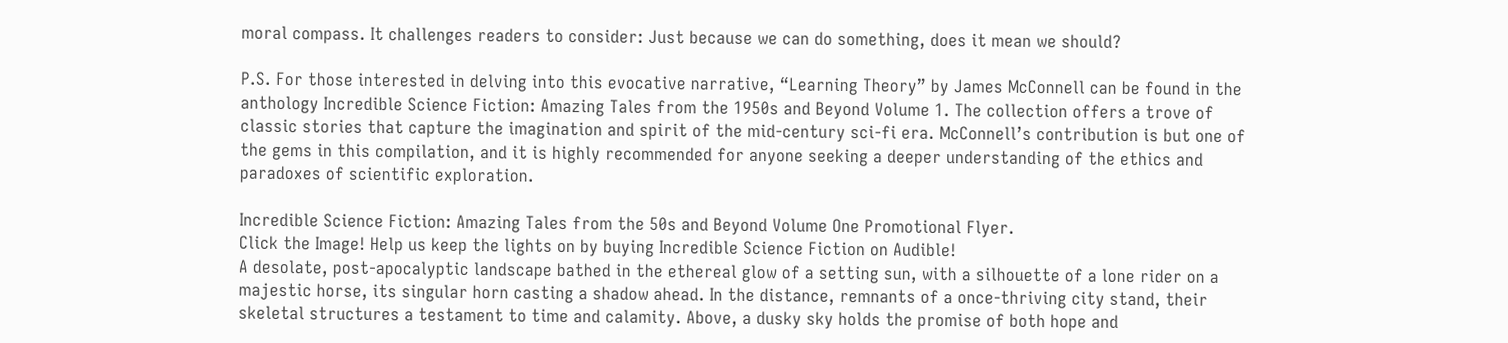moral compass. It challenges readers to consider: Just because we can do something, does it mean we should?

P.S. For those interested in delving into this evocative narrative, “Learning Theory” by James McConnell can be found in the anthology Incredible Science Fiction: Amazing Tales from the 1950s and Beyond Volume 1. The collection offers a trove of classic stories that capture the imagination and spirit of the mid-century sci-fi era. McConnell’s contribution is but one of the gems in this compilation, and it is highly recommended for anyone seeking a deeper understanding of the ethics and paradoxes of scientific exploration.

Incredible Science Fiction: Amazing Tales from the 50s and Beyond Volume One Promotional Flyer.
Click the Image! Help us keep the lights on by buying Incredible Science Fiction on Audible!
A desolate, post-apocalyptic landscape bathed in the ethereal glow of a setting sun, with a silhouette of a lone rider on a majestic horse, its singular horn casting a shadow ahead. In the distance, remnants of a once-thriving city stand, their skeletal structures a testament to time and calamity. Above, a dusky sky holds the promise of both hope and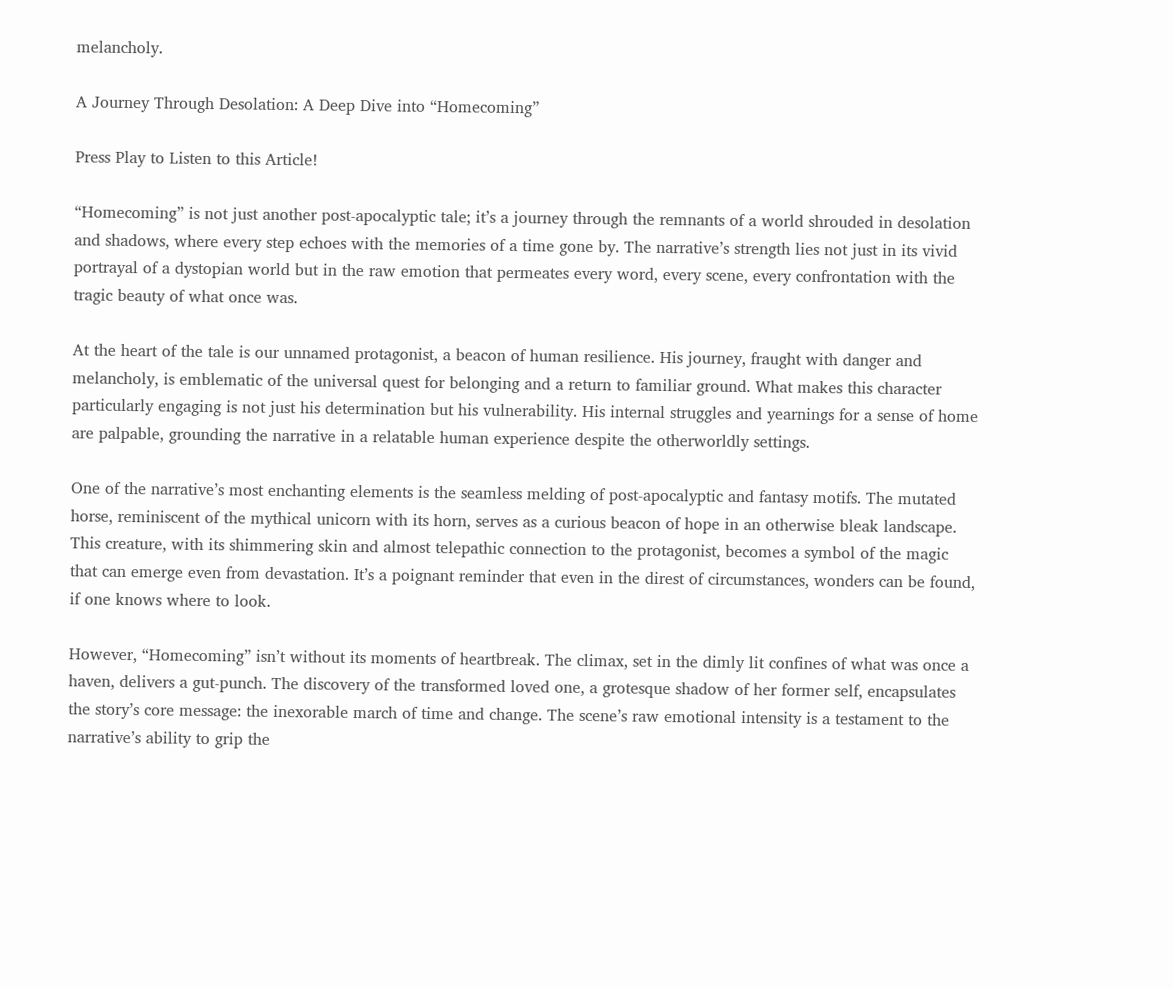melancholy.

A Journey Through Desolation: A Deep Dive into “Homecoming”

Press Play to Listen to this Article!

“Homecoming” is not just another post-apocalyptic tale; it’s a journey through the remnants of a world shrouded in desolation and shadows, where every step echoes with the memories of a time gone by. The narrative’s strength lies not just in its vivid portrayal of a dystopian world but in the raw emotion that permeates every word, every scene, every confrontation with the tragic beauty of what once was.

At the heart of the tale is our unnamed protagonist, a beacon of human resilience. His journey, fraught with danger and melancholy, is emblematic of the universal quest for belonging and a return to familiar ground. What makes this character particularly engaging is not just his determination but his vulnerability. His internal struggles and yearnings for a sense of home are palpable, grounding the narrative in a relatable human experience despite the otherworldly settings.

One of the narrative’s most enchanting elements is the seamless melding of post-apocalyptic and fantasy motifs. The mutated horse, reminiscent of the mythical unicorn with its horn, serves as a curious beacon of hope in an otherwise bleak landscape. This creature, with its shimmering skin and almost telepathic connection to the protagonist, becomes a symbol of the magic that can emerge even from devastation. It’s a poignant reminder that even in the direst of circumstances, wonders can be found, if one knows where to look.

However, “Homecoming” isn’t without its moments of heartbreak. The climax, set in the dimly lit confines of what was once a haven, delivers a gut-punch. The discovery of the transformed loved one, a grotesque shadow of her former self, encapsulates the story’s core message: the inexorable march of time and change. The scene’s raw emotional intensity is a testament to the narrative’s ability to grip the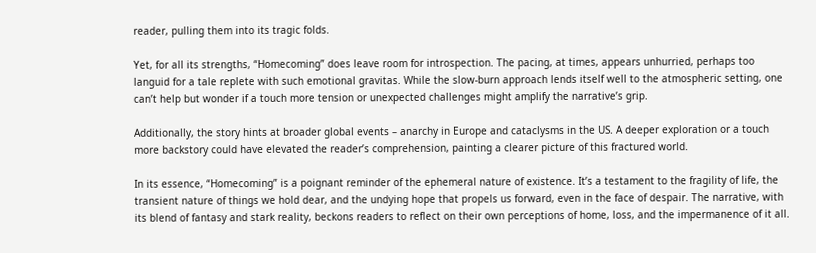reader, pulling them into its tragic folds.

Yet, for all its strengths, “Homecoming” does leave room for introspection. The pacing, at times, appears unhurried, perhaps too languid for a tale replete with such emotional gravitas. While the slow-burn approach lends itself well to the atmospheric setting, one can’t help but wonder if a touch more tension or unexpected challenges might amplify the narrative’s grip.

Additionally, the story hints at broader global events – anarchy in Europe and cataclysms in the US. A deeper exploration or a touch more backstory could have elevated the reader’s comprehension, painting a clearer picture of this fractured world.

In its essence, “Homecoming” is a poignant reminder of the ephemeral nature of existence. It’s a testament to the fragility of life, the transient nature of things we hold dear, and the undying hope that propels us forward, even in the face of despair. The narrative, with its blend of fantasy and stark reality, beckons readers to reflect on their own perceptions of home, loss, and the impermanence of it all.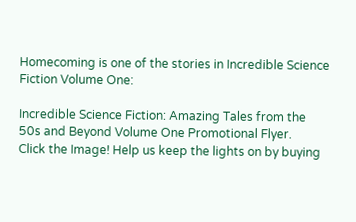Homecoming is one of the stories in Incredible Science Fiction Volume One:

Incredible Science Fiction: Amazing Tales from the 50s and Beyond Volume One Promotional Flyer.
Click the Image! Help us keep the lights on by buying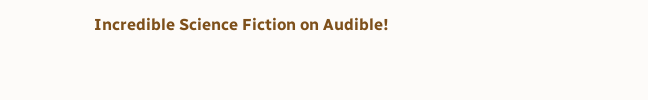Incredible Science Fiction on Audible!